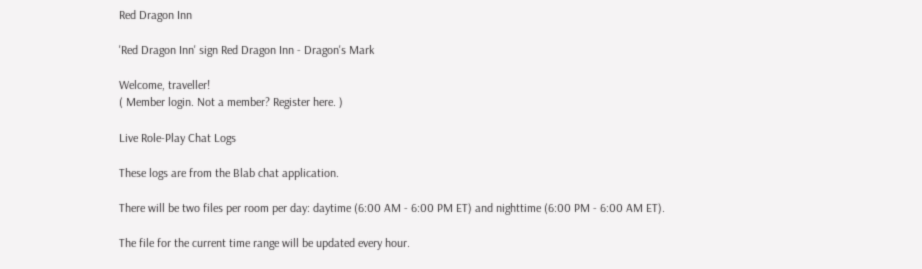Red Dragon Inn

'Red Dragon Inn' sign Red Dragon Inn - Dragon's Mark

Welcome, traveller!
( Member login. Not a member? Register here. )

Live Role-Play Chat Logs

These logs are from the Blab chat application.

There will be two files per room per day: daytime (6:00 AM - 6:00 PM ET) and nighttime (6:00 PM - 6:00 AM ET).

The file for the current time range will be updated every hour.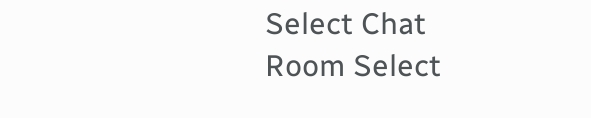Select Chat Room Select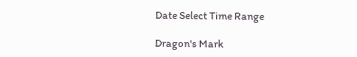Date Select Time Range

Dragon's Mark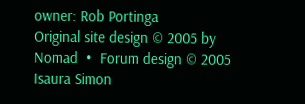owner: Rob Portinga
Original site design © 2005 by Nomad  •  Forum design © 2005 Isaura Simon